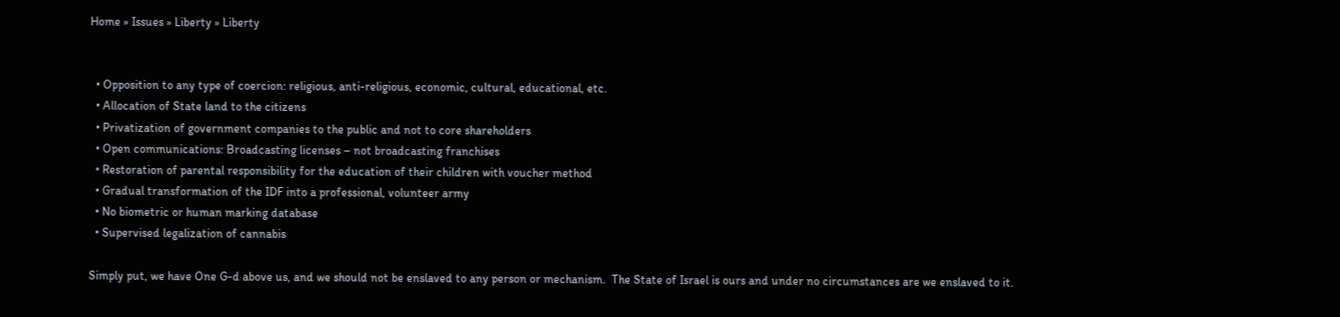Home » Issues » Liberty » Liberty


  • Opposition to any type of coercion: religious, anti-religious, economic, cultural, educational, etc.
  • Allocation of State land to the citizens
  • Privatization of government companies to the public and not to core shareholders
  • Open communications: Broadcasting licenses – not broadcasting franchises
  • Restoration of parental responsibility for the education of their children with voucher method
  • Gradual transformation of the IDF into a professional, volunteer army
  • No biometric or human marking database
  • Supervised legalization of cannabis

Simply put, we have One G-d above us, and we should not be enslaved to any person or mechanism.  The State of Israel is ours and under no circumstances are we enslaved to it.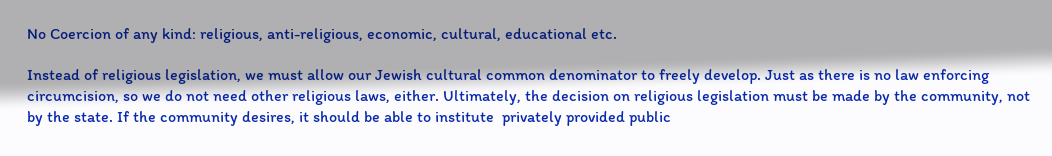No Coercion of any kind: religious, anti-religious, economic, cultural, educational etc.

Instead of religious legislation, we must allow our Jewish cultural common denominator to freely develop. Just as there is no law enforcing circumcision, so we do not need other religious laws, either. Ultimately, the decision on religious legislation must be made by the community, not by the state. If the community desires, it should be able to institute  privately provided public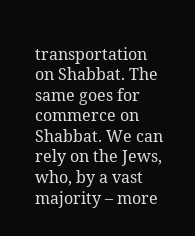transportation on Shabbat. The same goes for commerce on Shabbat. We can rely on the Jews, who, by a vast majority – more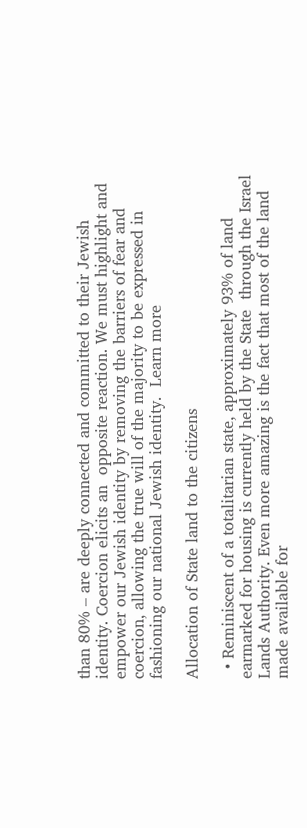than 80% – are deeply connected and committed to their Jewish identity. Coercion elicits an  opposite reaction. We must highlight and empower our Jewish identity by removing the barriers of fear and coercion, allowing the true will of the majority to be expressed in fashioning our national Jewish identity.  Learn more

Allocation of State land to the citizens

  • Reminiscent of a totalitarian state, approximately 93% of land earmarked for housing is currently held by the State  through the Israel Lands Authority. Even more amazing is the fact that most of the land made available for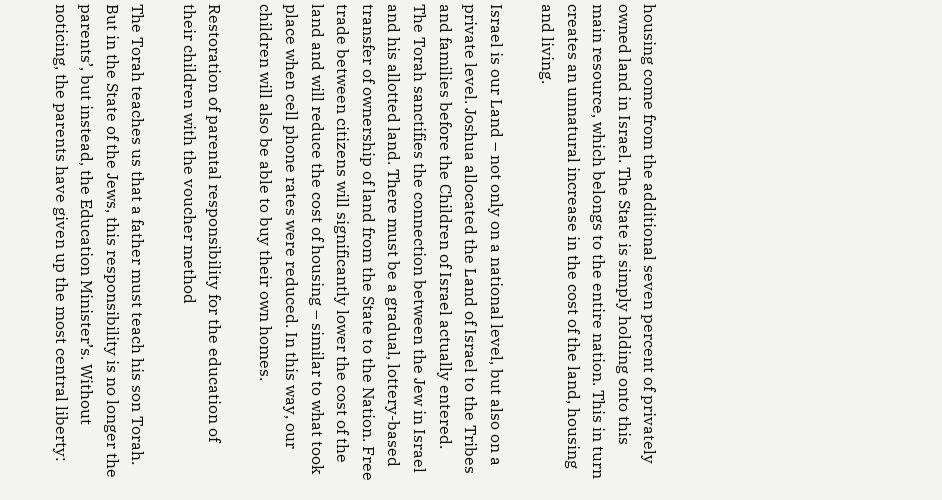housing come from the additional seven percent of privately owned land in Israel. The State is simply holding onto this main resource, which belongs to the entire nation. This in turn creates an unnatural increase in the cost of the land, housing and living.

Israel is our Land – not only on a national level, but also on a private level. Joshua allocated the Land of Israel to the Tribes and families before the Children of Israel actually entered. The Torah sanctifies the connection between the Jew in Israel and his allotted land. There must be a gradual, lottery-based transfer of ownership of land from the State to the Nation. Free trade between citizens will significantly lower the cost of the land and will reduce the cost of housing – similar to what took place when cell phone rates were reduced. In this way, our children will also be able to buy their own homes.

Restoration of parental responsibility for the education of their children with the voucher method

The Torah teaches us that a father must teach his son Torah. But in the State of the Jews, this responsibility is no longer the parents’, but instead, the Education Minister’s. Without noticing, the parents have given up the most central liberty: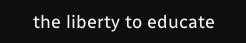the liberty to educate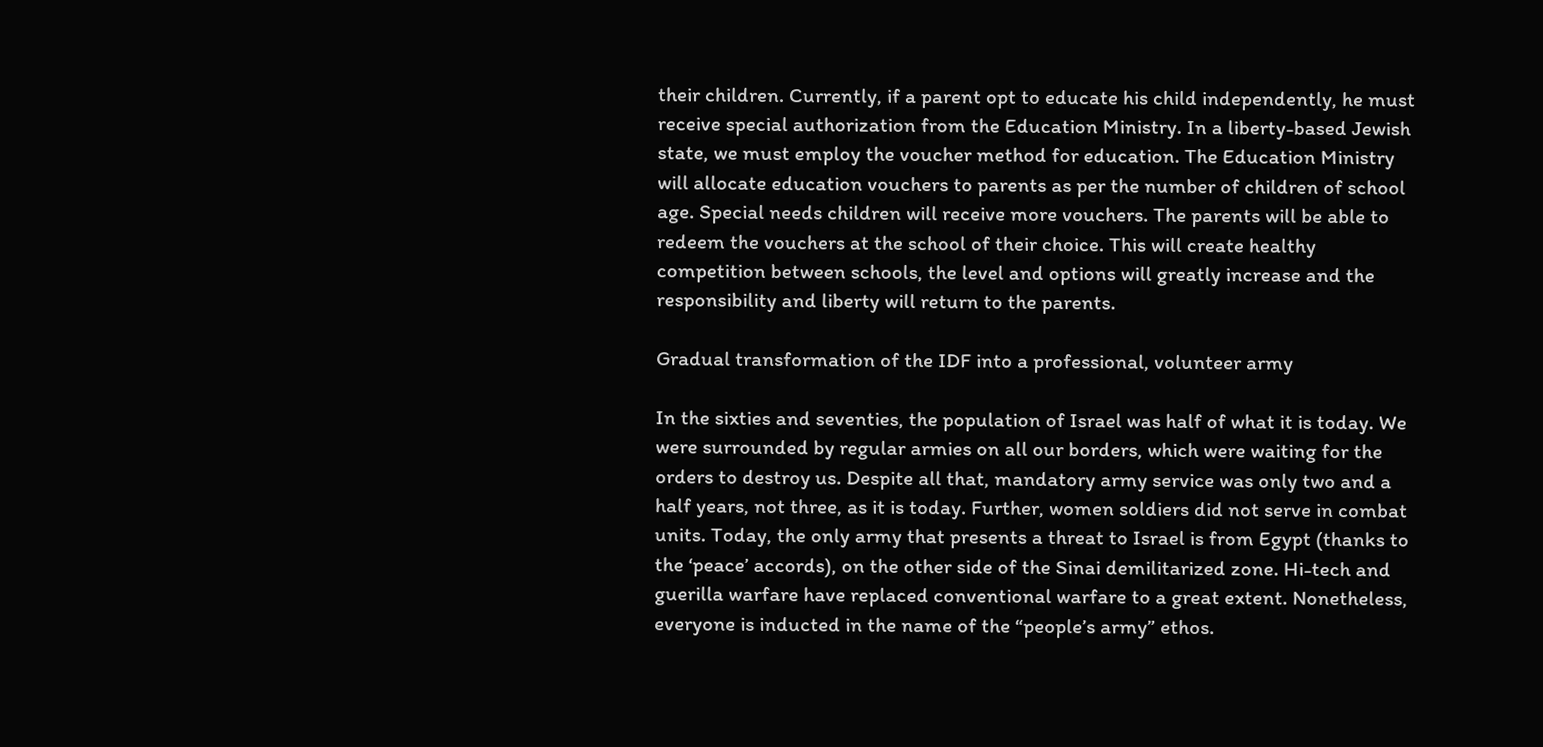their children. Currently, if a parent opt to educate his child independently, he must receive special authorization from the Education Ministry. In a liberty-based Jewish state, we must employ the voucher method for education. The Education Ministry will allocate education vouchers to parents as per the number of children of school age. Special needs children will receive more vouchers. The parents will be able to redeem the vouchers at the school of their choice. This will create healthy competition between schools, the level and options will greatly increase and the responsibility and liberty will return to the parents.

Gradual transformation of the IDF into a professional, volunteer army

In the sixties and seventies, the population of Israel was half of what it is today. We were surrounded by regular armies on all our borders, which were waiting for the orders to destroy us. Despite all that, mandatory army service was only two and a half years, not three, as it is today. Further, women soldiers did not serve in combat units. Today, the only army that presents a threat to Israel is from Egypt (thanks to the ‘peace’ accords), on the other side of the Sinai demilitarized zone. Hi-tech and guerilla warfare have replaced conventional warfare to a great extent. Nonetheless, everyone is inducted in the name of the “people’s army” ethos.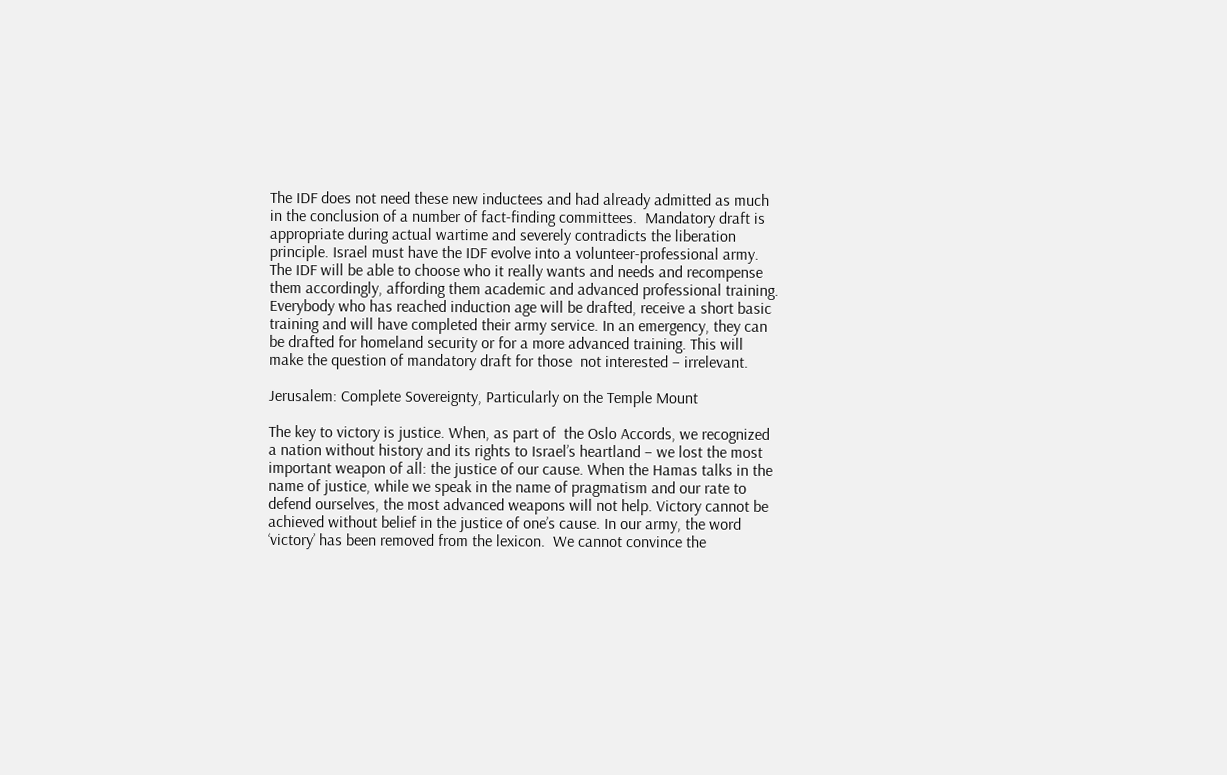The IDF does not need these new inductees and had already admitted as much in the conclusion of a number of fact-finding committees.  Mandatory draft is appropriate during actual wartime and severely contradicts the liberation principle. Israel must have the IDF evolve into a volunteer-professional army. The IDF will be able to choose who it really wants and needs and recompense them accordingly, affording them academic and advanced professional training.  Everybody who has reached induction age will be drafted, receive a short basic training and will have completed their army service. In an emergency, they can be drafted for homeland security or for a more advanced training. This will make the question of mandatory draft for those  not interested – irrelevant.

Jerusalem: Complete Sovereignty, Particularly on the Temple Mount

The key to victory is justice. When, as part of  the Oslo Accords, we recognized a nation without history and its rights to Israel’s heartland – we lost the most important weapon of all: the justice of our cause. When the Hamas talks in the name of justice, while we speak in the name of pragmatism and our rate to defend ourselves, the most advanced weapons will not help. Victory cannot be achieved without belief in the justice of one’s cause. In our army, the word ‘victory’ has been removed from the lexicon.  We cannot convince the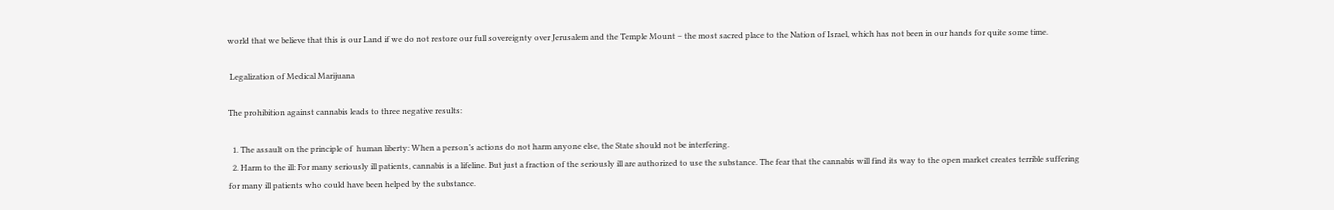world that we believe that this is our Land if we do not restore our full sovereignty over Jerusalem and the Temple Mount – the most sacred place to the Nation of Israel, which has not been in our hands for quite some time.

 Legalization of Medical Marijuana

The prohibition against cannabis leads to three negative results:

  1. The assault on the principle of  human liberty: When a person’s actions do not harm anyone else, the State should not be interfering.
  2. Harm to the ill: For many seriously ill patients, cannabis is a lifeline. But just a fraction of the seriously ill are authorized to use the substance. The fear that the cannabis will find its way to the open market creates terrible suffering for many ill patients who could have been helped by the substance.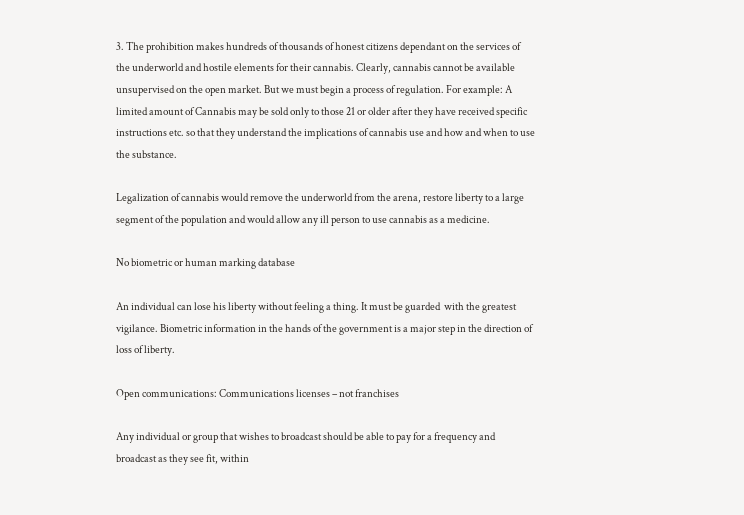3. The prohibition makes hundreds of thousands of honest citizens dependant on the services of the underworld and hostile elements for their cannabis. Clearly, cannabis cannot be available unsupervised on the open market. But we must begin a process of regulation. For example: A limited amount of Cannabis may be sold only to those 21 or older after they have received specific instructions etc. so that they understand the implications of cannabis use and how and when to use the substance.

Legalization of cannabis would remove the underworld from the arena, restore liberty to a large segment of the population and would allow any ill person to use cannabis as a medicine.

No biometric or human marking database

An individual can lose his liberty without feeling a thing. It must be guarded  with the greatest vigilance. Biometric information in the hands of the government is a major step in the direction of loss of liberty.

Open communications: Communications licenses – not franchises

Any individual or group that wishes to broadcast should be able to pay for a frequency and broadcast as they see fit, within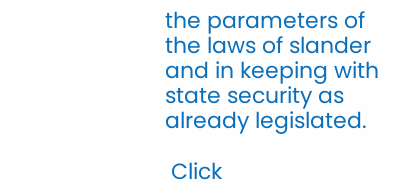the parameters of the laws of slander and in keeping with state security as already legislated.

 Click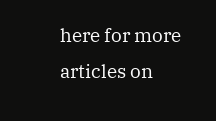here for more articles on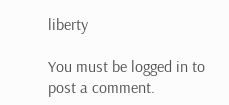liberty

You must be logged in to post a comment.